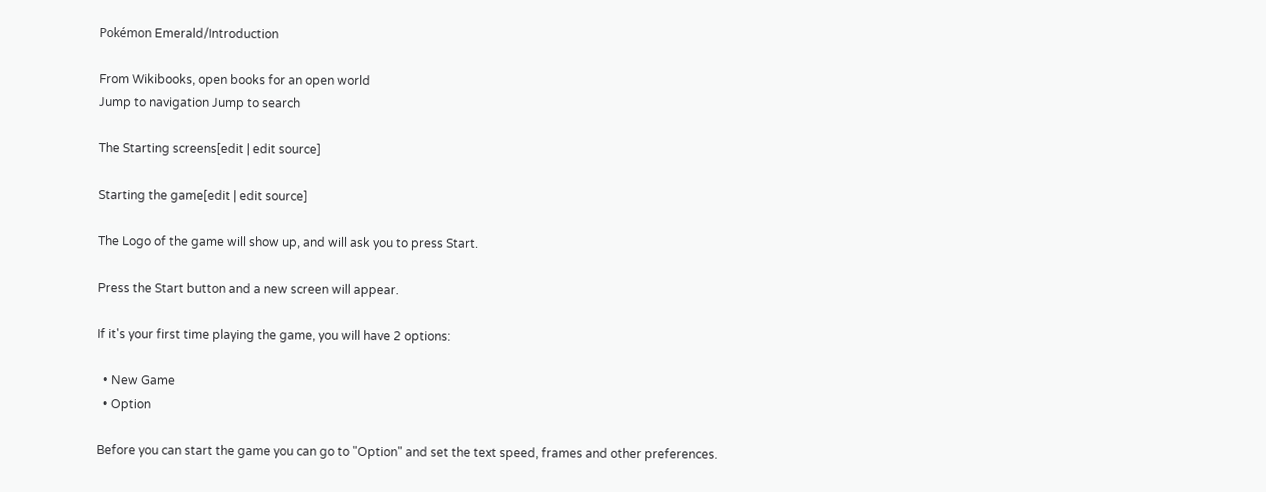Pokémon Emerald/Introduction

From Wikibooks, open books for an open world
Jump to navigation Jump to search

The Starting screens[edit | edit source]

Starting the game[edit | edit source]

The Logo of the game will show up, and will ask you to press Start.

Press the Start button and a new screen will appear.

If it's your first time playing the game, you will have 2 options:

  • New Game
  • Option

Before you can start the game you can go to "Option" and set the text speed, frames and other preferences.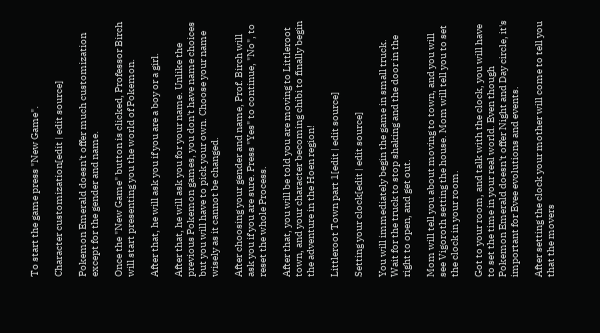To start the game press "New Game".

Character customization[edit | edit source]

Pokemon Emerald doesn't offer much customization except for the gender and name.

Once the "New Game" button is clicked, Professor Birch will start presenting you the world of Pokemon.

After that, he will ask you if you are a boy or a girl.

After that, he will ask you for your name. Unlike the previous Pokemon games, you don't have name choices but you will have to pick your own. Choose your name wisely as it cannot be changed.

After choosing your gender and name, Prof. Birch will ask you if you are sure. Press "Yes" to continue, "No", to reset the whole Process.

After that, you will be told you are moving to Littleroot town, and your character becoming chibi to finally begin the adventure in the Hoen region!

Littleroot Town part 1[edit | edit source]

Setting your clock[edit | edit source]

You will immediately begin the game in small truck. Wait for the truck to stop shaking and the door in the right to open, and get out.

Mom will tell you about moving to town, and you will see Vigoroth setting the house. Mom will tell you to set the clock in your room.

Got to your room, and talk with the clock, you will have to set the time in your real world. Even though Pokemon Emerald doesn't offer Night and Day circle, it's important for Evee evolutions and events.

After setting the clock your mother will come to tell you that the movers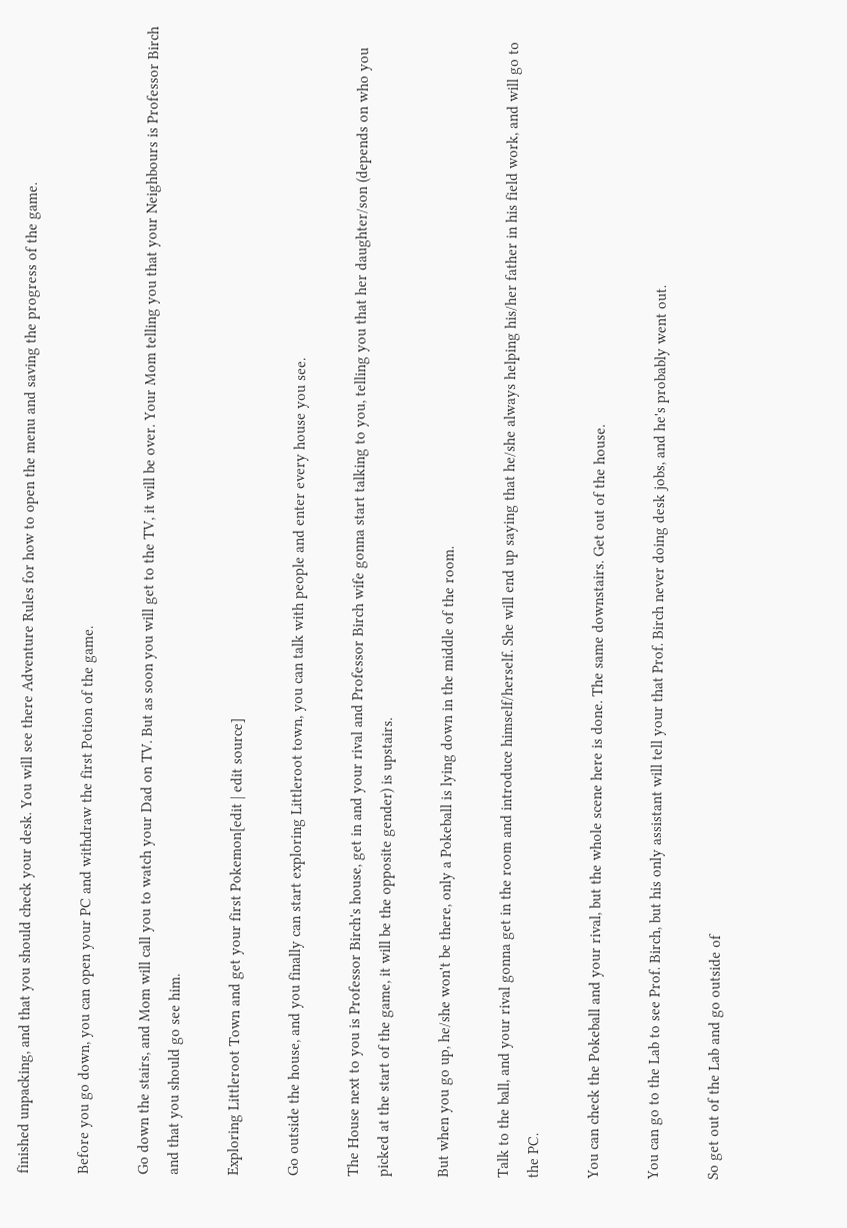finished unpacking, and that you should check your desk. You will see there Adventure Rules for how to open the menu and saving the progress of the game.

Before you go down, you can open your PC and withdraw the first Potion of the game.

Go down the stairs, and Mom will call you to watch your Dad on TV. But as soon you will get to the TV, it will be over. Your Mom telling you that your Neighbours is Professor Birch and that you should go see him.

Exploring Littleroot Town and get your first Pokemon[edit | edit source]

Go outside the house, and you finally can start exploring Littleroot town, you can talk with people and enter every house you see.

The House next to you is Professor Birch's house, get in and your rival and Professor Birch wife gonna start talking to you, telling you that her daughter/son (depends on who you picked at the start of the game, it will be the opposite gender) is upstairs.

But when you go up, he/she won't be there, only a Pokeball is lying down in the middle of the room.

Talk to the ball, and your rival gonna get in the room and introduce himself/herself. She will end up saying that he/she always helping his/her father in his field work, and will go to the PC.

You can check the Pokeball and your rival, but the whole scene here is done. The same downstairs. Get out of the house.

You can go to the Lab to see Prof. Birch, but his only assistant will tell your that Prof. Birch never doing desk jobs, and he's probably went out.

So get out of the Lab and go outside of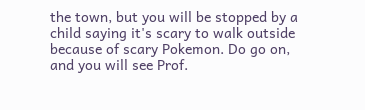the town, but you will be stopped by a child saying it's scary to walk outside because of scary Pokemon. Do go on, and you will see Prof.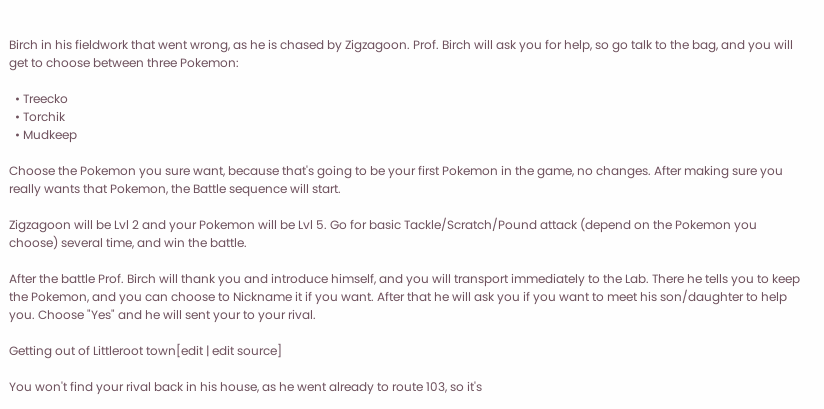Birch in his fieldwork that went wrong, as he is chased by Zigzagoon. Prof. Birch will ask you for help, so go talk to the bag, and you will get to choose between three Pokemon:

  • Treecko
  • Torchik
  • Mudkeep

Choose the Pokemon you sure want, because that's going to be your first Pokemon in the game, no changes. After making sure you really wants that Pokemon, the Battle sequence will start.

Zigzagoon will be Lvl 2 and your Pokemon will be Lvl 5. Go for basic Tackle/Scratch/Pound attack (depend on the Pokemon you choose) several time, and win the battle.

After the battle Prof. Birch will thank you and introduce himself, and you will transport immediately to the Lab. There he tells you to keep the Pokemon, and you can choose to Nickname it if you want. After that he will ask you if you want to meet his son/daughter to help you. Choose "Yes" and he will sent your to your rival.

Getting out of Littleroot town[edit | edit source]

You won't find your rival back in his house, as he went already to route 103, so it's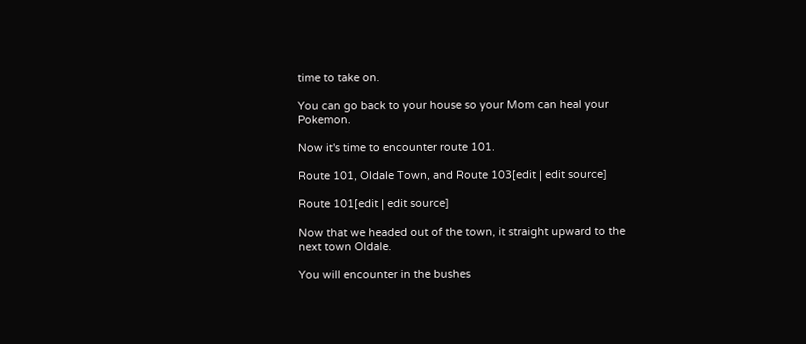time to take on.

You can go back to your house so your Mom can heal your Pokemon.

Now it's time to encounter route 101.

Route 101, Oldale Town, and Route 103[edit | edit source]

Route 101[edit | edit source]

Now that we headed out of the town, it straight upward to the next town Oldale.

You will encounter in the bushes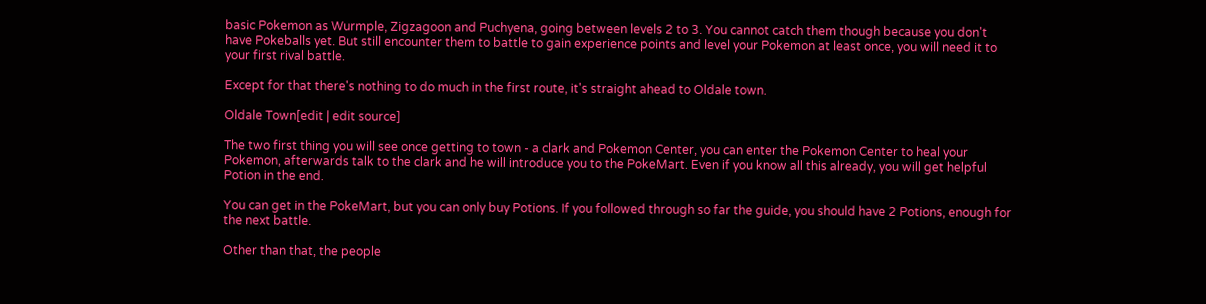basic Pokemon as Wurmple, Zigzagoon and Puchyena, going between levels 2 to 3. You cannot catch them though because you don't have Pokeballs yet. But still encounter them to battle to gain experience points and level your Pokemon at least once, you will need it to your first rival battle.

Except for that there's nothing to do much in the first route, it's straight ahead to Oldale town.

Oldale Town[edit | edit source]

The two first thing you will see once getting to town - a clark and Pokemon Center, you can enter the Pokemon Center to heal your Pokemon, afterwards talk to the clark and he will introduce you to the PokeMart. Even if you know all this already, you will get helpful Potion in the end.

You can get in the PokeMart, but you can only buy Potions. If you followed through so far the guide, you should have 2 Potions, enough for the next battle.

Other than that, the people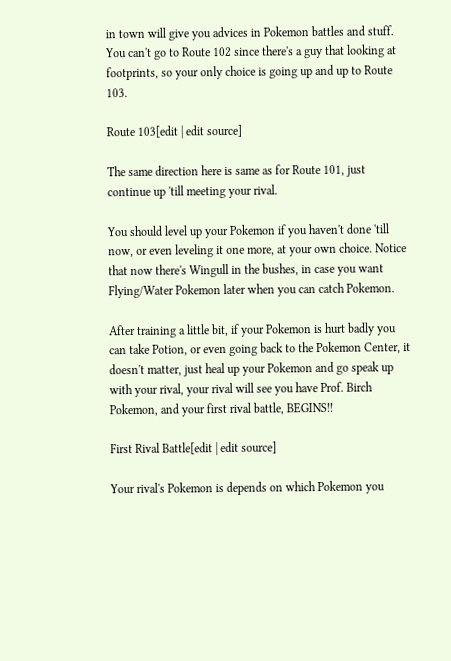in town will give you advices in Pokemon battles and stuff. You can't go to Route 102 since there's a guy that looking at footprints, so your only choice is going up and up to Route 103.

Route 103[edit | edit source]

The same direction here is same as for Route 101, just continue up 'till meeting your rival.

You should level up your Pokemon if you haven't done 'till now, or even leveling it one more, at your own choice. Notice that now there's Wingull in the bushes, in case you want Flying/Water Pokemon later when you can catch Pokemon.

After training a little bit, if your Pokemon is hurt badly you can take Potion, or even going back to the Pokemon Center, it doesn't matter, just heal up your Pokemon and go speak up with your rival, your rival will see you have Prof. Birch Pokemon, and your first rival battle, BEGINS!!

First Rival Battle[edit | edit source]

Your rival's Pokemon is depends on which Pokemon you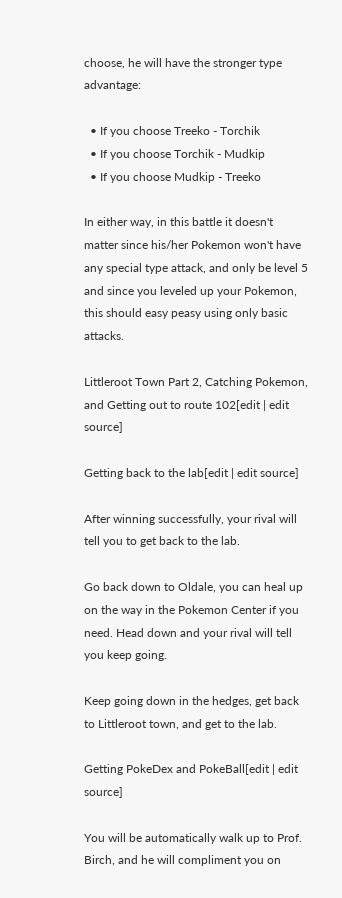choose, he will have the stronger type advantage:

  • If you choose Treeko - Torchik
  • If you choose Torchik - Mudkip
  • If you choose Mudkip - Treeko

In either way, in this battle it doesn't matter since his/her Pokemon won't have any special type attack, and only be level 5 and since you leveled up your Pokemon, this should easy peasy using only basic attacks.

Littleroot Town Part 2, Catching Pokemon, and Getting out to route 102[edit | edit source]

Getting back to the lab[edit | edit source]

After winning successfully, your rival will tell you to get back to the lab.

Go back down to Oldale, you can heal up on the way in the Pokemon Center if you need. Head down and your rival will tell you keep going.

Keep going down in the hedges, get back to Littleroot town, and get to the lab.

Getting PokeDex and PokeBall[edit | edit source]

You will be automatically walk up to Prof. Birch, and he will compliment you on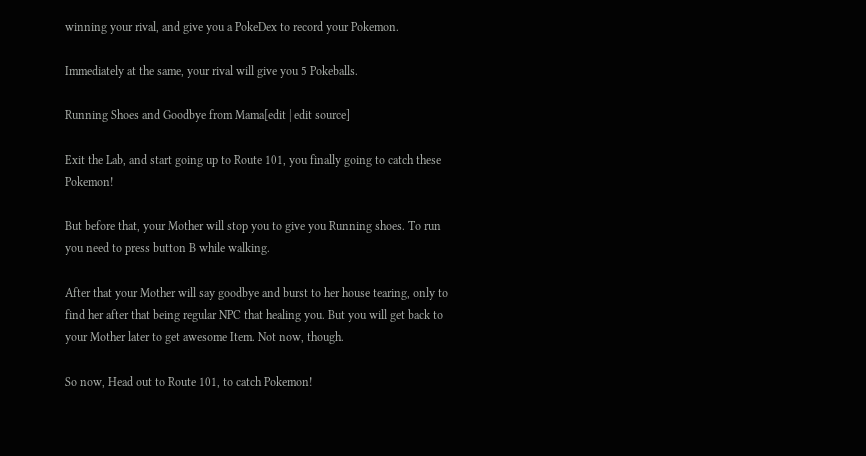winning your rival, and give you a PokeDex to record your Pokemon.

Immediately at the same, your rival will give you 5 Pokeballs.

Running Shoes and Goodbye from Mama[edit | edit source]

Exit the Lab, and start going up to Route 101, you finally going to catch these Pokemon!

But before that, your Mother will stop you to give you Running shoes. To run you need to press button B while walking.

After that your Mother will say goodbye and burst to her house tearing, only to find her after that being regular NPC that healing you. But you will get back to your Mother later to get awesome Item. Not now, though.

So now, Head out to Route 101, to catch Pokemon!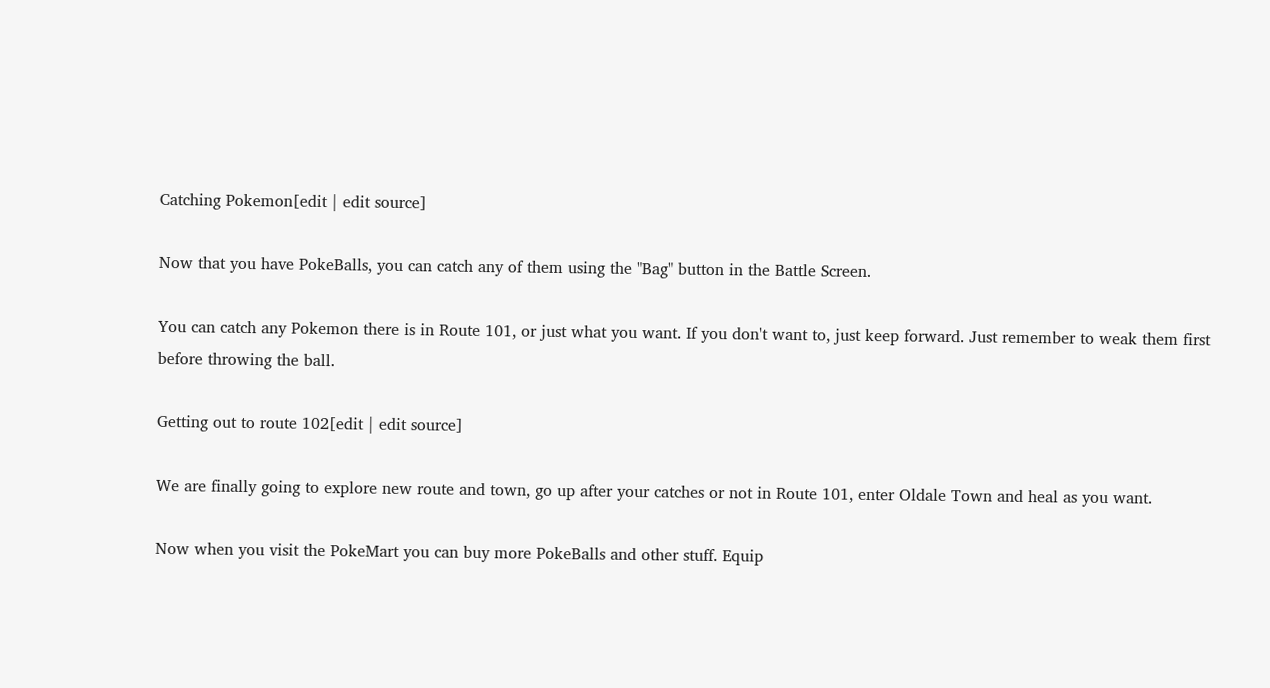Catching Pokemon[edit | edit source]

Now that you have PokeBalls, you can catch any of them using the "Bag" button in the Battle Screen.

You can catch any Pokemon there is in Route 101, or just what you want. If you don't want to, just keep forward. Just remember to weak them first before throwing the ball.

Getting out to route 102[edit | edit source]

We are finally going to explore new route and town, go up after your catches or not in Route 101, enter Oldale Town and heal as you want.

Now when you visit the PokeMart you can buy more PokeBalls and other stuff. Equip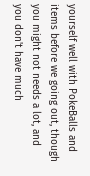yourself well with PokeBalls and items before we going out, though you might not needs a lot, and you don't have much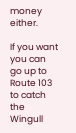money either.

If you want you can go up to Route 103 to catch the Wingull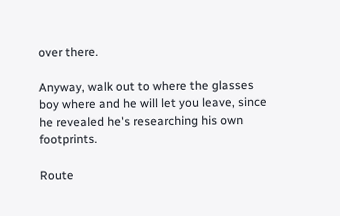over there.

Anyway, walk out to where the glasses boy where and he will let you leave, since he revealed he's researching his own footprints.

Route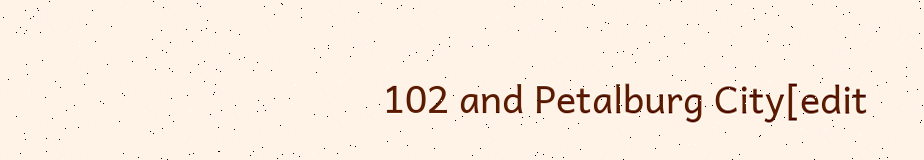102 and Petalburg City[edit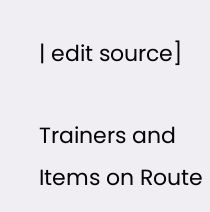| edit source]

Trainers and Items on Route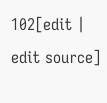102[edit | edit source]